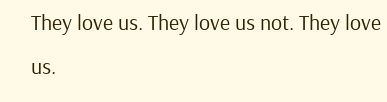They love us. They love us not. They love us.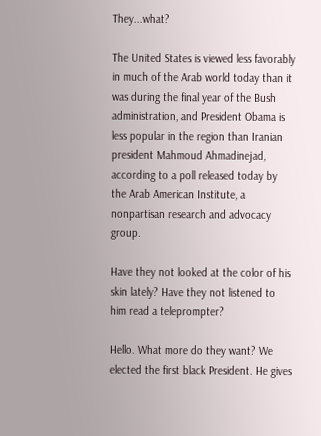They...what?

The United States is viewed less favorably in much of the Arab world today than it was during the final year of the Bush administration, and President Obama is less popular in the region than Iranian president Mahmoud Ahmadinejad, according to a poll released today by the Arab American Institute, a nonpartisan research and advocacy group.

Have they not looked at the color of his skin lately? Have they not listened to him read a teleprompter?

Hello. What more do they want? We elected the first black President. He gives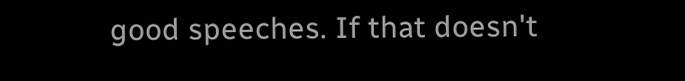good speeches. If that doesn't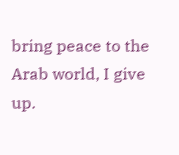bring peace to the Arab world, I give up.